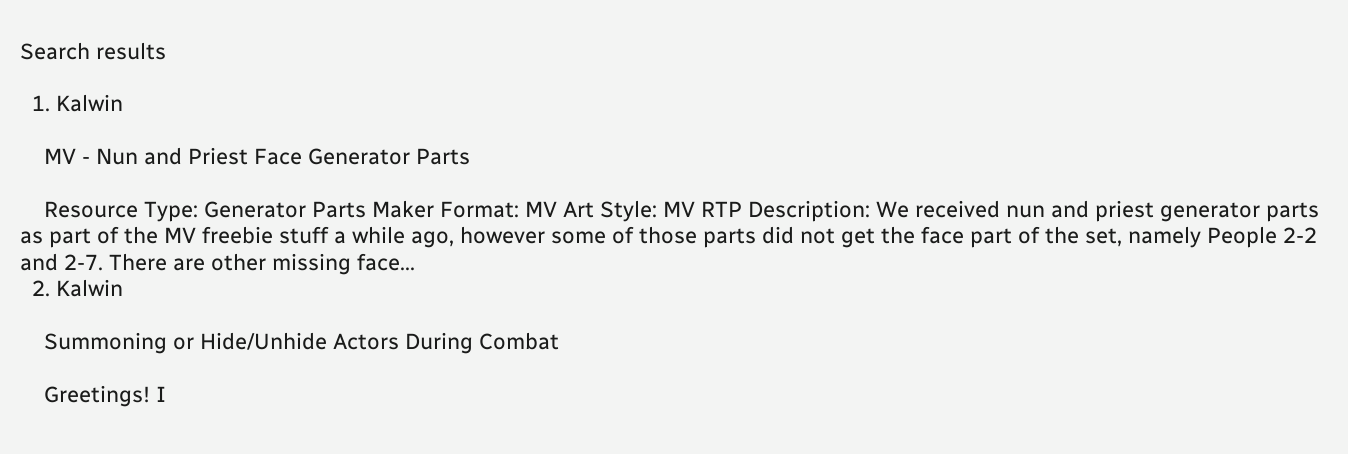Search results

  1. Kalwin

    MV - Nun and Priest Face Generator Parts

    Resource Type: Generator Parts Maker Format: MV Art Style: MV RTP Description: We received nun and priest generator parts as part of the MV freebie stuff a while ago, however some of those parts did not get the face part of the set, namely People 2-2 and 2-7. There are other missing face...
  2. Kalwin

    Summoning or Hide/Unhide Actors During Combat

    Greetings! I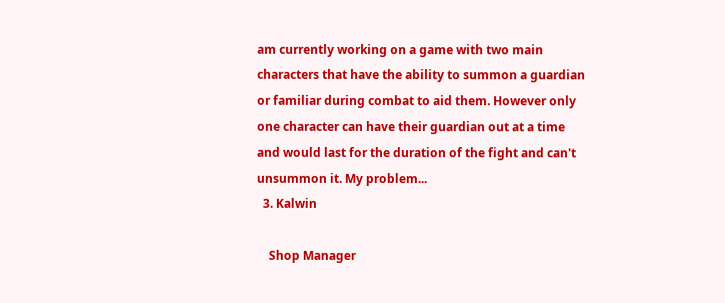am currently working on a game with two main characters that have the ability to summon a guardian or familiar during combat to aid them. However only one character can have their guardian out at a time and would last for the duration of the fight and can't unsummon it. My problem...
  3. Kalwin

    Shop Manager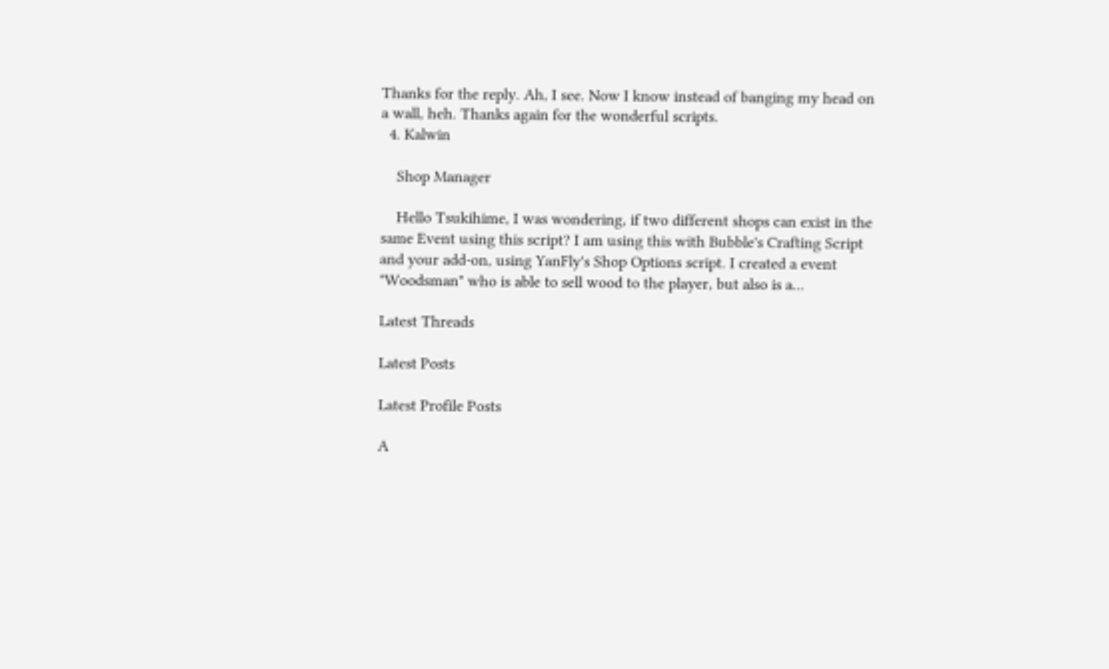Thanks for the reply. Ah, I see. Now I know instead of banging my head on a wall, heh. Thanks again for the wonderful scripts.
  4. Kalwin

    Shop Manager

    Hello Tsukihime, I was wondering, if two different shops can exist in the same Event using this script? I am using this with Bubble's Crafting Script and your add-on, using YanFly's Shop Options script. I created a event "Woodsman" who is able to sell wood to the player, but also is a...

Latest Threads

Latest Posts

Latest Profile Posts

A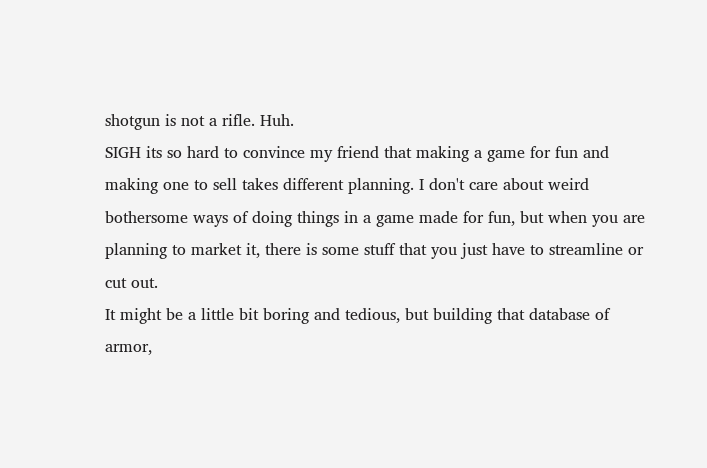shotgun is not a rifle. Huh.
SIGH its so hard to convince my friend that making a game for fun and making one to sell takes different planning. I don't care about weird bothersome ways of doing things in a game made for fun, but when you are planning to market it, there is some stuff that you just have to streamline or cut out.
It might be a little bit boring and tedious, but building that database of armor,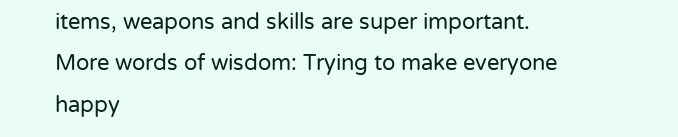items, weapons and skills are super important.
More words of wisdom: Trying to make everyone happy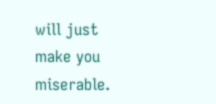will just make you miserable.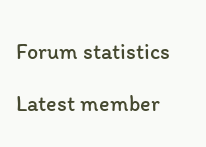Forum statistics

Latest member